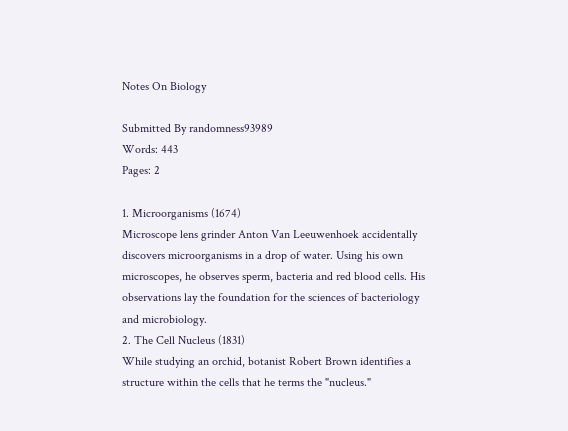Notes On Biology

Submitted By randomness93989
Words: 443
Pages: 2

1. Microorganisms (1674)
Microscope lens grinder Anton Van Leeuwenhoek accidentally discovers microorganisms in a drop of water. Using his own microscopes, he observes sperm, bacteria and red blood cells. His observations lay the foundation for the sciences of bacteriology and microbiology.
2. The Cell Nucleus (1831)
While studying an orchid, botanist Robert Brown identifies a structure within the cells that he terms the "nucleus."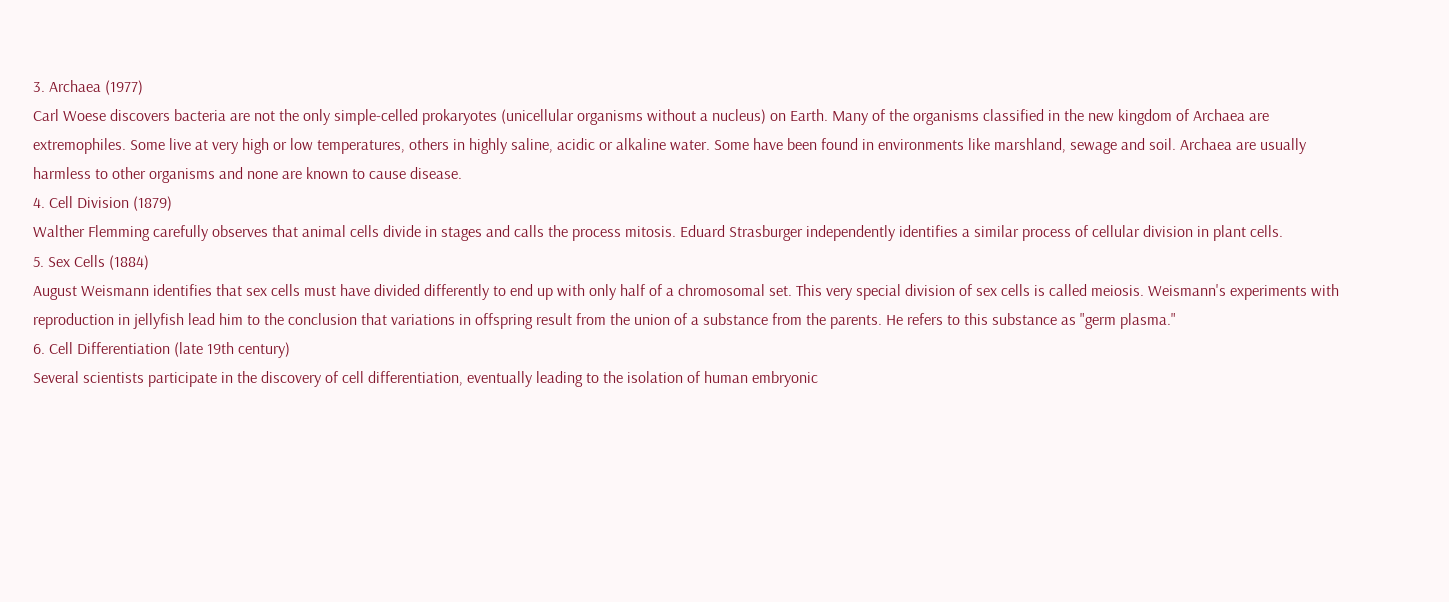3. Archaea (1977)
Carl Woese discovers bacteria are not the only simple-celled prokaryotes (unicellular organisms without a nucleus) on Earth. Many of the organisms classified in the new kingdom of Archaea are extremophiles. Some live at very high or low temperatures, others in highly saline, acidic or alkaline water. Some have been found in environments like marshland, sewage and soil. Archaea are usually harmless to other organisms and none are known to cause disease.
4. Cell Division (1879)
Walther Flemming carefully observes that animal cells divide in stages and calls the process mitosis. Eduard Strasburger independently identifies a similar process of cellular division in plant cells.
5. Sex Cells (1884)
August Weismann identifies that sex cells must have divided differently to end up with only half of a chromosomal set. This very special division of sex cells is called meiosis. Weismann's experiments with reproduction in jellyfish lead him to the conclusion that variations in offspring result from the union of a substance from the parents. He refers to this substance as "germ plasma."
6. Cell Differentiation (late 19th century)
Several scientists participate in the discovery of cell differentiation, eventually leading to the isolation of human embryonic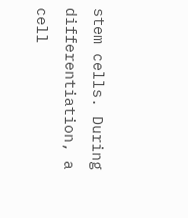stem cells. During differentiation, a cell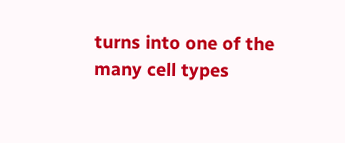turns into one of the many cell types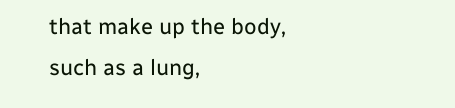that make up the body, such as a lung,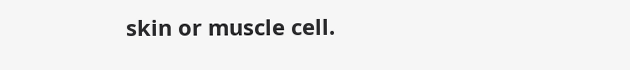skin or muscle cell.